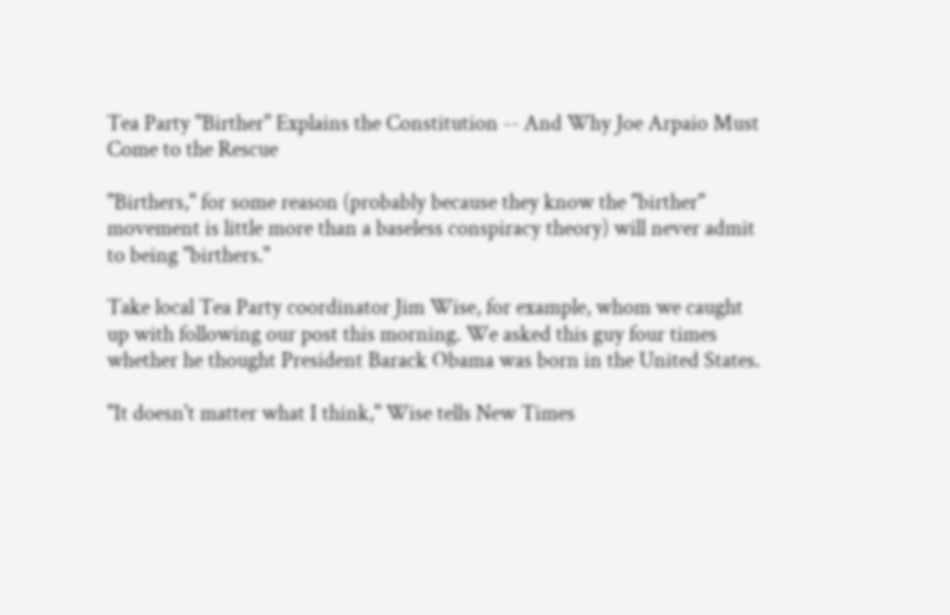Tea Party "Birther" Explains the Constitution -- And Why Joe Arpaio Must Come to the Rescue

"Birthers," for some reason (probably because they know the "birther" movement is little more than a baseless conspiracy theory) will never admit to being "birthers."

Take local Tea Party coordinator Jim Wise, for example, whom we caught up with following our post this morning. We asked this guy four times whether he thought President Barack Obama was born in the United States.

"It doesn't matter what I think," Wise tells New Times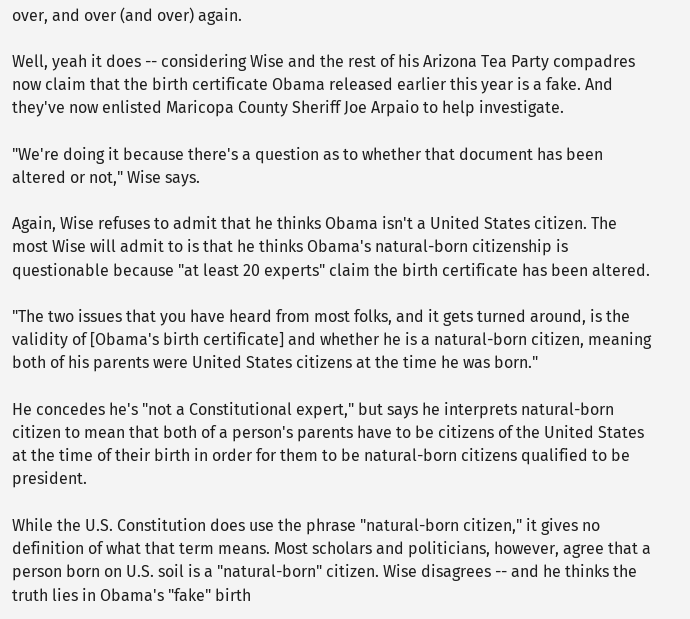over, and over (and over) again.

Well, yeah it does -- considering Wise and the rest of his Arizona Tea Party compadres now claim that the birth certificate Obama released earlier this year is a fake. And they've now enlisted Maricopa County Sheriff Joe Arpaio to help investigate.

"We're doing it because there's a question as to whether that document has been altered or not," Wise says.

Again, Wise refuses to admit that he thinks Obama isn't a United States citizen. The most Wise will admit to is that he thinks Obama's natural-born citizenship is questionable because "at least 20 experts" claim the birth certificate has been altered.

"The two issues that you have heard from most folks, and it gets turned around, is the validity of [Obama's birth certificate] and whether he is a natural-born citizen, meaning both of his parents were United States citizens at the time he was born."

He concedes he's "not a Constitutional expert," but says he interprets natural-born citizen to mean that both of a person's parents have to be citizens of the United States at the time of their birth in order for them to be natural-born citizens qualified to be president.

While the U.S. Constitution does use the phrase "natural-born citizen," it gives no definition of what that term means. Most scholars and politicians, however, agree that a person born on U.S. soil is a "natural-born" citizen. Wise disagrees -- and he thinks the truth lies in Obama's "fake" birth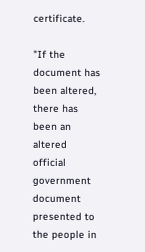certificate.

"If the document has been altered, there has been an altered official government document presented to the people in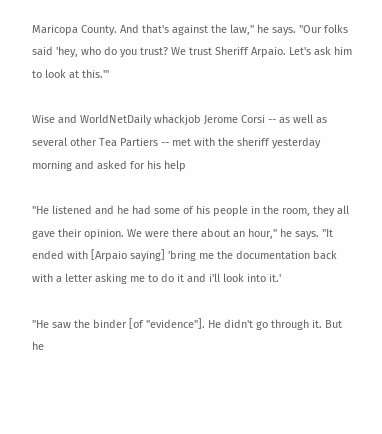Maricopa County. And that's against the law," he says. "Our folks said 'hey, who do you trust? We trust Sheriff Arpaio. Let's ask him to look at this.'"

Wise and WorldNetDaily whackjob Jerome Corsi -- as well as several other Tea Partiers -- met with the sheriff yesterday morning and asked for his help

"He listened and he had some of his people in the room, they all gave their opinion. We were there about an hour," he says. "It ended with [Arpaio saying] 'bring me the documentation back with a letter asking me to do it and i'll look into it.'

"He saw the binder [of "evidence"]. He didn't go through it. But he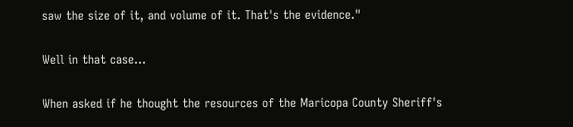saw the size of it, and volume of it. That's the evidence."

Well in that case...

When asked if he thought the resources of the Maricopa County Sheriff's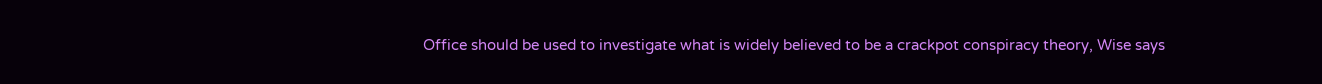Office should be used to investigate what is widely believed to be a crackpot conspiracy theory, Wise says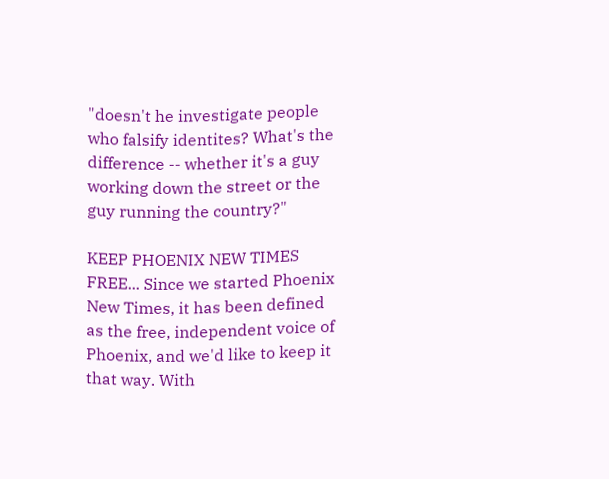"doesn't he investigate people who falsify identites? What's the difference -- whether it's a guy working down the street or the guy running the country?"

KEEP PHOENIX NEW TIMES FREE... Since we started Phoenix New Times, it has been defined as the free, independent voice of Phoenix, and we'd like to keep it that way. With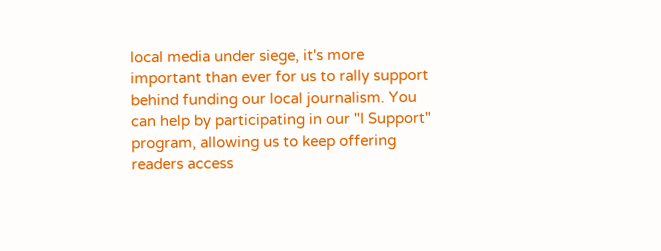local media under siege, it's more important than ever for us to rally support behind funding our local journalism. You can help by participating in our "I Support" program, allowing us to keep offering readers access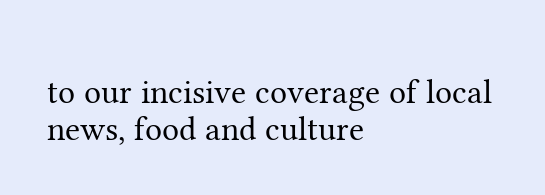to our incisive coverage of local news, food and culture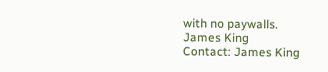with no paywalls.
James King
Contact: James King